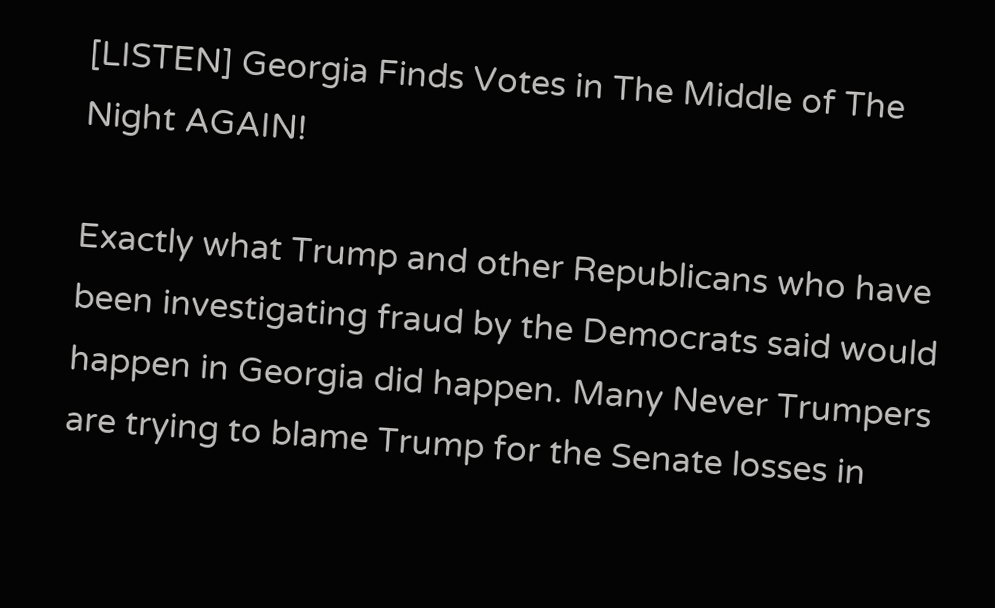[LISTEN] Georgia Finds Votes in The Middle of The Night AGAIN!

Exactly what Trump and other Republicans who have been investigating fraud by the Democrats said would happen in Georgia did happen. Many Never Trumpers are trying to blame Trump for the Senate losses in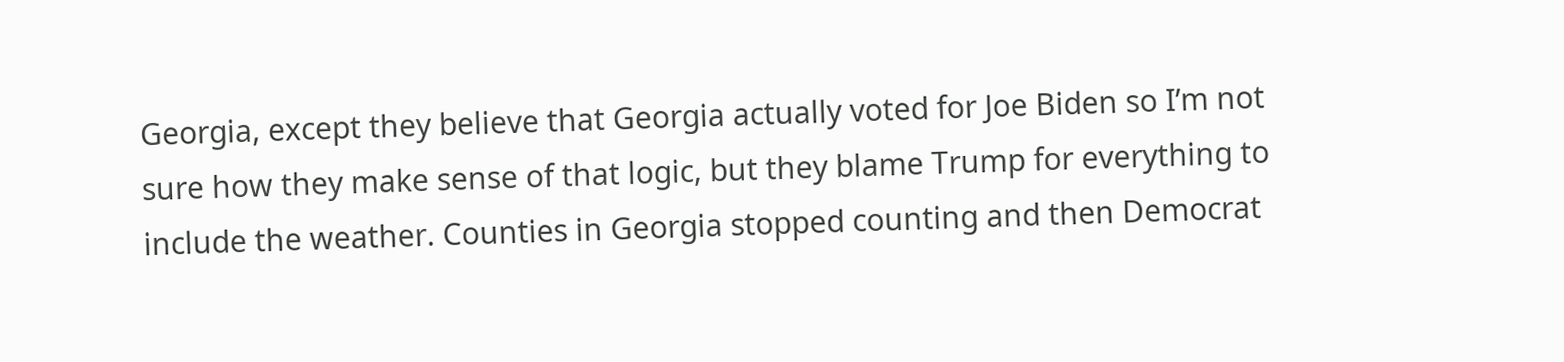Georgia, except they believe that Georgia actually voted for Joe Biden so I’m not sure how they make sense of that logic, but they blame Trump for everything to include the weather. Counties in Georgia stopped counting and then Democrat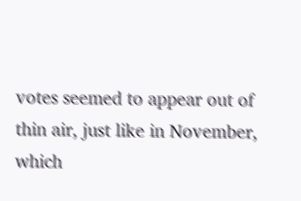votes seemed to appear out of thin air, just like in November, which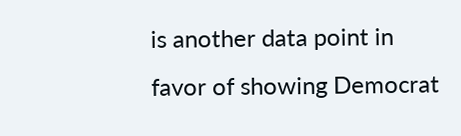is another data point in favor of showing Democrat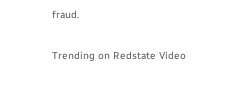fraud.

Trending on Redstate Video